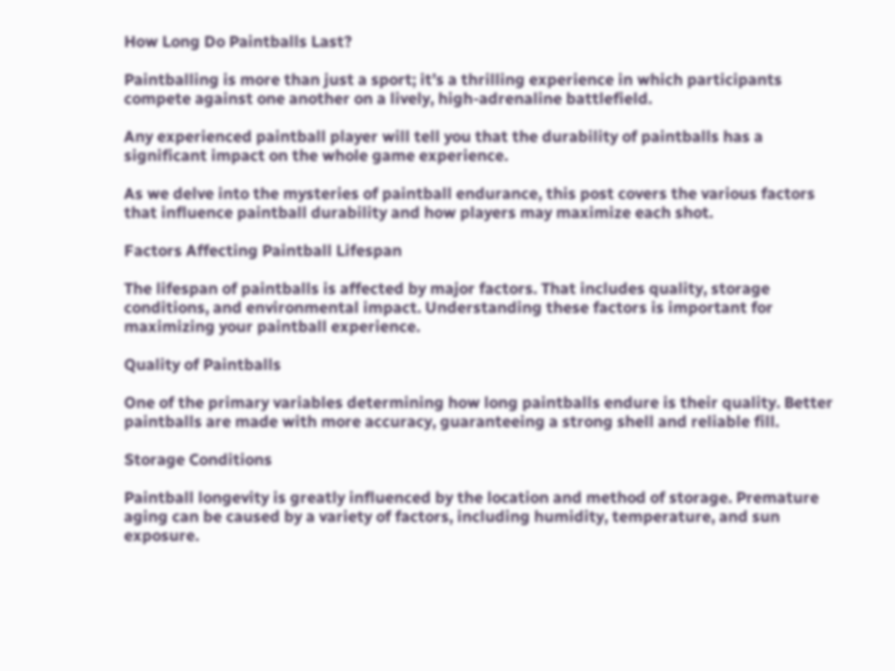How Long Do Paintballs Last?

Paintballing is more than just a sport; it’s a thrilling experience in which participants compete against one another on a lively, high-adrenaline battlefield.

Any experienced paintball player will tell you that the durability of paintballs has a significant impact on the whole game experience.

As we delve into the mysteries of paintball endurance, this post covers the various factors that influence paintball durability and how players may maximize each shot.

Factors Affecting Paintball Lifespan

The lifespan of paintballs is affected by major factors. That includes quality, storage conditions, and environmental impact. Understanding these factors is important for maximizing your paintball experience.

Quality of Paintballs

One of the primary variables determining how long paintballs endure is their quality. Better paintballs are made with more accuracy, guaranteeing a strong shell and reliable fill.

Storage Conditions

Paintball longevity is greatly influenced by the location and method of storage. Premature aging can be caused by a variety of factors, including humidity, temperature, and sun exposure.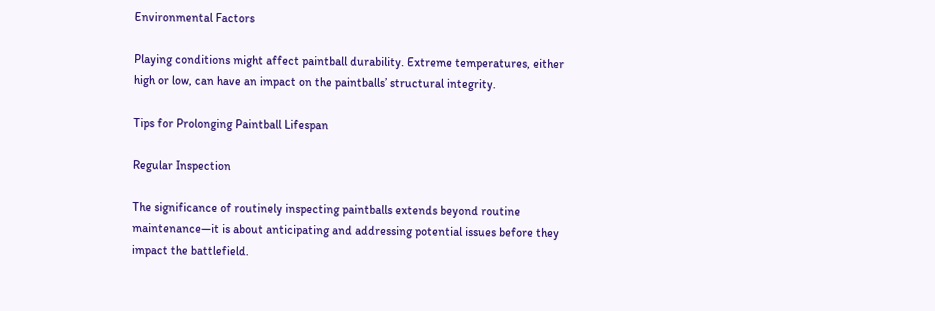Environmental Factors

Playing conditions might affect paintball durability. Extreme temperatures, either high or low, can have an impact on the paintballs’ structural integrity.

Tips for Prolonging Paintball Lifespan

Regular Inspection

The significance of routinely inspecting paintballs extends beyond routine maintenance—it is about anticipating and addressing potential issues before they impact the battlefield.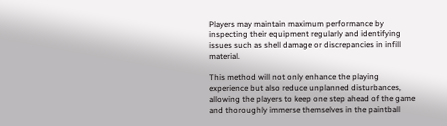Players may maintain maximum performance by inspecting their equipment regularly and identifying issues such as shell damage or discrepancies in infill material.

This method will not only enhance the playing experience but also reduce unplanned disturbances, allowing the players to keep one step ahead of the game and thoroughly immerse themselves in the paintball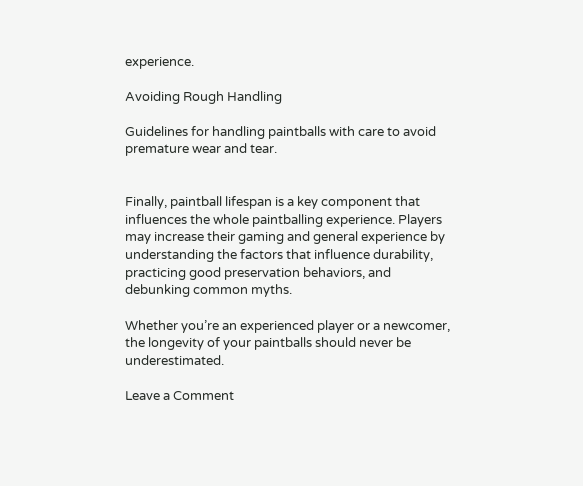experience.

Avoiding Rough Handling

Guidelines for handling paintballs with care to avoid premature wear and tear.


Finally, paintball lifespan is a key component that influences the whole paintballing experience. Players may increase their gaming and general experience by understanding the factors that influence durability, practicing good preservation behaviors, and debunking common myths.

Whether you’re an experienced player or a newcomer, the longevity of your paintballs should never be underestimated.

Leave a Comment